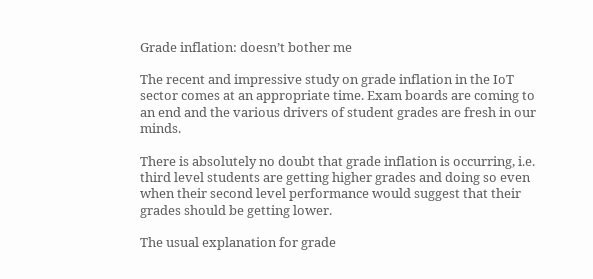Grade inflation: doesn’t bother me

The recent and impressive study on grade inflation in the IoT sector comes at an appropriate time. Exam boards are coming to an end and the various drivers of student grades are fresh in our minds.

There is absolutely no doubt that grade inflation is occurring, i.e. third level students are getting higher grades and doing so even when their second level performance would suggest that their grades should be getting lower.

The usual explanation for grade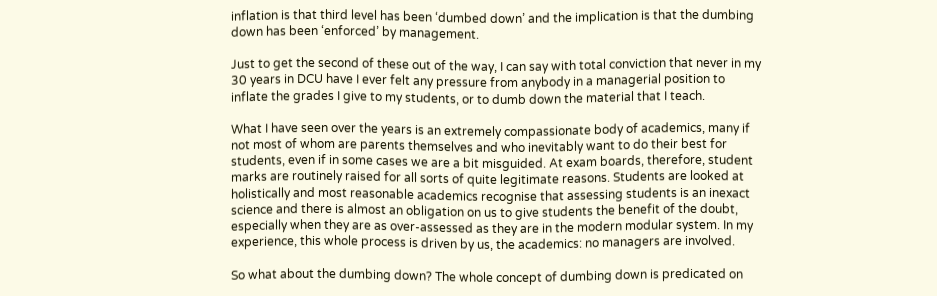inflation is that third level has been ‘dumbed down’ and the implication is that the dumbing down has been ‘enforced’ by management.

Just to get the second of these out of the way, I can say with total conviction that never in my 30 years in DCU have I ever felt any pressure from anybody in a managerial position to inflate the grades I give to my students, or to dumb down the material that I teach.

What I have seen over the years is an extremely compassionate body of academics, many if not most of whom are parents themselves and who inevitably want to do their best for students, even if in some cases we are a bit misguided. At exam boards, therefore, student marks are routinely raised for all sorts of quite legitimate reasons. Students are looked at holistically and most reasonable academics recognise that assessing students is an inexact science and there is almost an obligation on us to give students the benefit of the doubt, especially when they are as over-assessed as they are in the modern modular system. In my experience, this whole process is driven by us, the academics: no managers are involved.

So what about the dumbing down? The whole concept of dumbing down is predicated on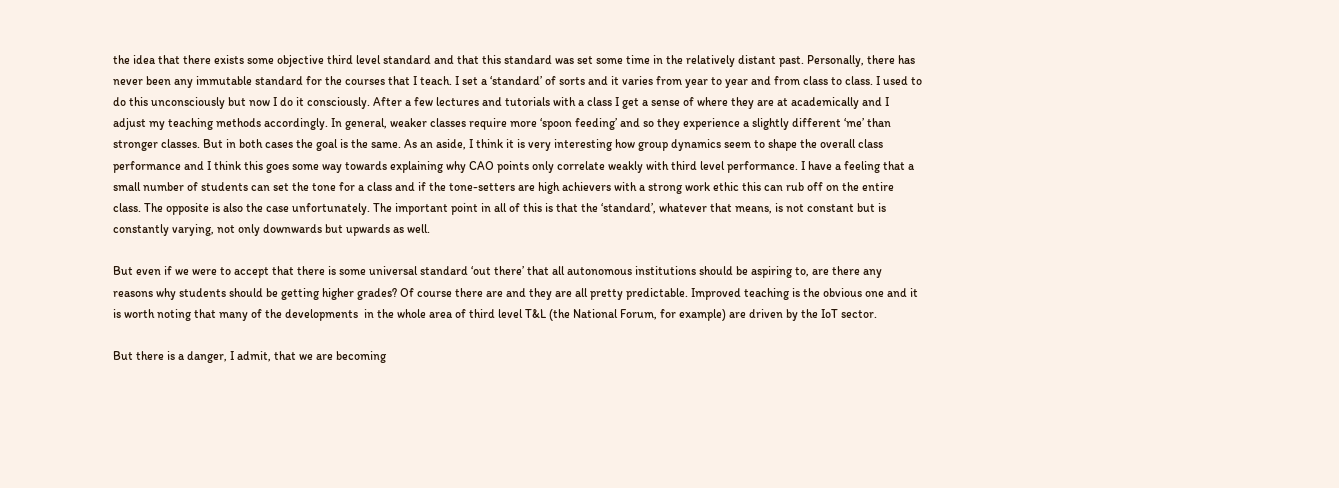the idea that there exists some objective third level standard and that this standard was set some time in the relatively distant past. Personally, there has never been any immutable standard for the courses that I teach. I set a ‘standard’ of sorts and it varies from year to year and from class to class. I used to do this unconsciously but now I do it consciously. After a few lectures and tutorials with a class I get a sense of where they are at academically and I adjust my teaching methods accordingly. In general, weaker classes require more ‘spoon feeding’ and so they experience a slightly different ‘me’ than stronger classes. But in both cases the goal is the same. As an aside, I think it is very interesting how group dynamics seem to shape the overall class performance and I think this goes some way towards explaining why CAO points only correlate weakly with third level performance. I have a feeling that a small number of students can set the tone for a class and if the tone-setters are high achievers with a strong work ethic this can rub off on the entire class. The opposite is also the case unfortunately. The important point in all of this is that the ‘standard’, whatever that means, is not constant but is constantly varying, not only downwards but upwards as well.

But even if we were to accept that there is some universal standard ‘out there’ that all autonomous institutions should be aspiring to, are there any reasons why students should be getting higher grades? Of course there are and they are all pretty predictable. Improved teaching is the obvious one and it is worth noting that many of the developments  in the whole area of third level T&L (the National Forum, for example) are driven by the IoT sector.

But there is a danger, I admit, that we are becoming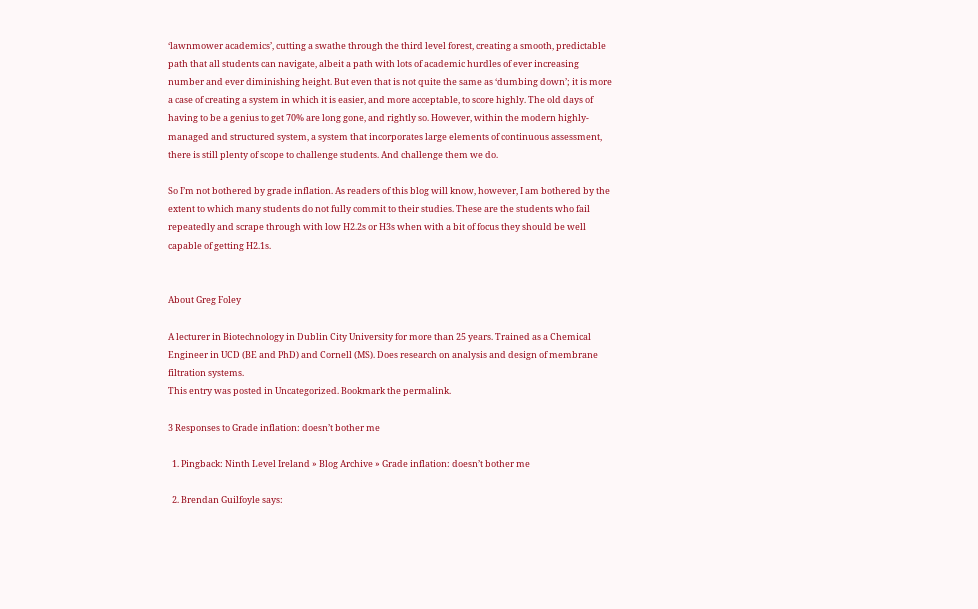‘lawnmower academics’, cutting a swathe through the third level forest, creating a smooth, predictable path that all students can navigate, albeit a path with lots of academic hurdles of ever increasing number and ever diminishing height. But even that is not quite the same as ‘dumbing down’; it is more a case of creating a system in which it is easier, and more acceptable, to score highly. The old days of having to be a genius to get 70% are long gone, and rightly so. However, within the modern highly-managed and structured system, a system that incorporates large elements of continuous assessment, there is still plenty of scope to challenge students. And challenge them we do.

So I’m not bothered by grade inflation. As readers of this blog will know, however, I am bothered by the extent to which many students do not fully commit to their studies. These are the students who fail repeatedly and scrape through with low H2.2s or H3s when with a bit of focus they should be well capable of getting H2.1s.


About Greg Foley

A lecturer in Biotechnology in Dublin City University for more than 25 years. Trained as a Chemical Engineer in UCD (BE and PhD) and Cornell (MS). Does research on analysis and design of membrane filtration systems.
This entry was posted in Uncategorized. Bookmark the permalink.

3 Responses to Grade inflation: doesn’t bother me

  1. Pingback: Ninth Level Ireland » Blog Archive » Grade inflation: doesn’t bother me

  2. Brendan Guilfoyle says: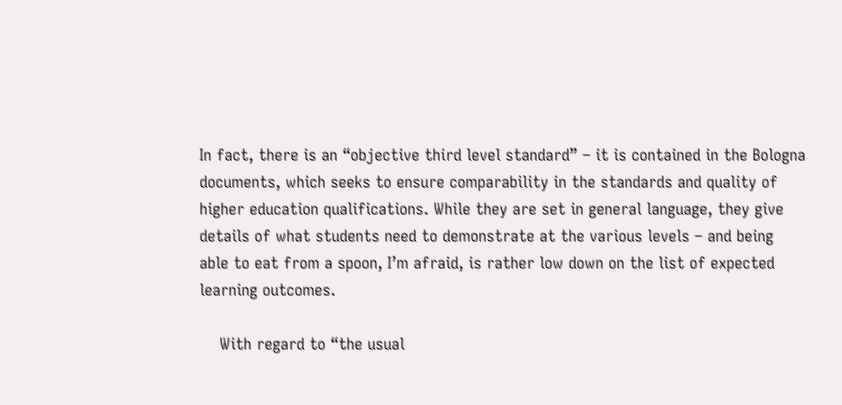In fact, there is an “objective third level standard” – it is contained in the Bologna documents, which seeks to ensure comparability in the standards and quality of higher education qualifications. While they are set in general language, they give details of what students need to demonstrate at the various levels – and being able to eat from a spoon, I’m afraid, is rather low down on the list of expected learning outcomes.

    With regard to “the usual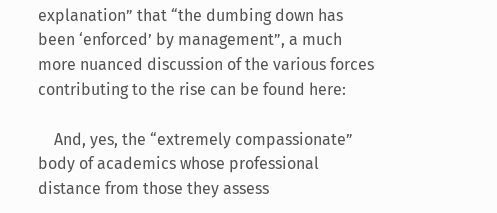explanation” that “the dumbing down has been ‘enforced’ by management”, a much more nuanced discussion of the various forces contributing to the rise can be found here:

    And, yes, the “extremely compassionate” body of academics whose professional distance from those they assess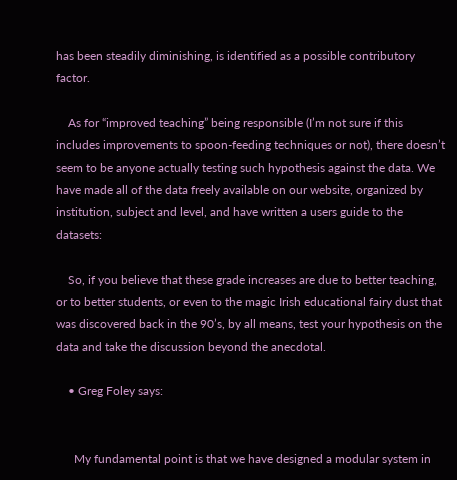has been steadily diminishing, is identified as a possible contributory factor.

    As for “improved teaching” being responsible (I’m not sure if this includes improvements to spoon-feeding techniques or not), there doesn’t seem to be anyone actually testing such hypothesis against the data. We have made all of the data freely available on our website, organized by institution, subject and level, and have written a users guide to the datasets:

    So, if you believe that these grade increases are due to better teaching, or to better students, or even to the magic Irish educational fairy dust that was discovered back in the 90’s, by all means, test your hypothesis on the data and take the discussion beyond the anecdotal.

    • Greg Foley says:


      My fundamental point is that we have designed a modular system in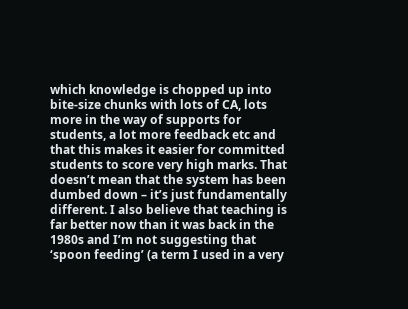which knowledge is chopped up into bite-size chunks with lots of CA, lots more in the way of supports for students, a lot more feedback etc and that this makes it easier for committed students to score very high marks. That doesn’t mean that the system has been dumbed down – it’s just fundamentally different. I also believe that teaching is far better now than it was back in the 1980s and I’m not suggesting that ‘spoon feeding’ (a term I used in a very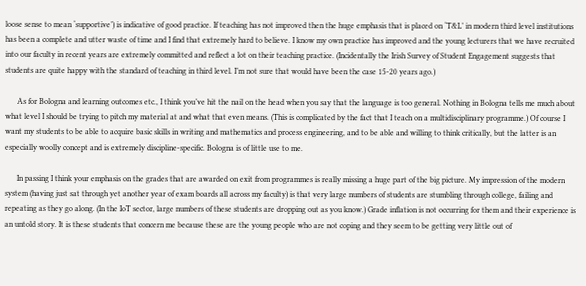loose sense to mean ‘supportive’) is indicative of good practice. If teaching has not improved then the huge emphasis that is placed on ‘T&L’ in modern third level institutions has been a complete and utter waste of time and I find that extremely hard to believe. I know my own practice has improved and the young lecturers that we have recruited into our faculty in recent years are extremely committed and reflect a lot on their teaching practice. (Incidentally the Irish Survey of Student Engagement suggests that students are quite happy with the standard of teaching in third level. I’m not sure that would have been the case 15-20 years ago.)

      As for Bologna and learning outcomes etc., I think you’ve hit the nail on the head when you say that the language is too general. Nothing in Bologna tells me much about what level I should be trying to pitch my material at and what that even means. (This is complicated by the fact that I teach on a multidisciplinary programme.) Of course I want my students to be able to acquire basic skills in writing and mathematics and process engineering, and to be able and willing to think critically, but the latter is an especially woolly concept and is extremely discipline-specific. Bologna is of little use to me.

      In passing I think your emphasis on the grades that are awarded on exit from programmes is really missing a huge part of the big picture. My impression of the modern system (having just sat through yet another year of exam boards all across my faculty) is that very large numbers of students are stumbling through college, failing and repeating as they go along. (In the IoT sector, large numbers of these students are dropping out as you know.) Grade inflation is not occurring for them and their experience is an untold story. It is these students that concern me because these are the young people who are not coping and they seem to be getting very little out of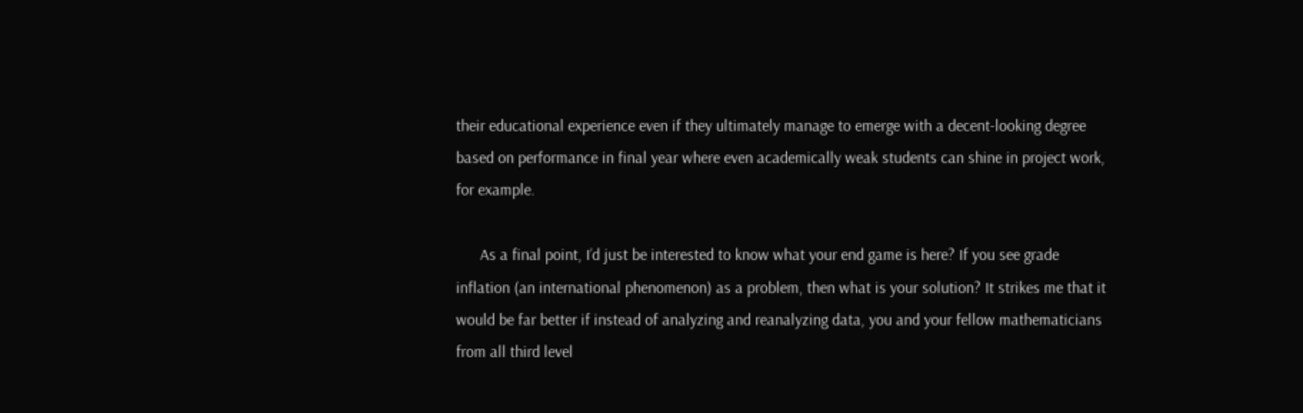their educational experience even if they ultimately manage to emerge with a decent-looking degree based on performance in final year where even academically weak students can shine in project work, for example.

      As a final point, I’d just be interested to know what your end game is here? If you see grade inflation (an international phenomenon) as a problem, then what is your solution? It strikes me that it would be far better if instead of analyzing and reanalyzing data, you and your fellow mathematicians from all third level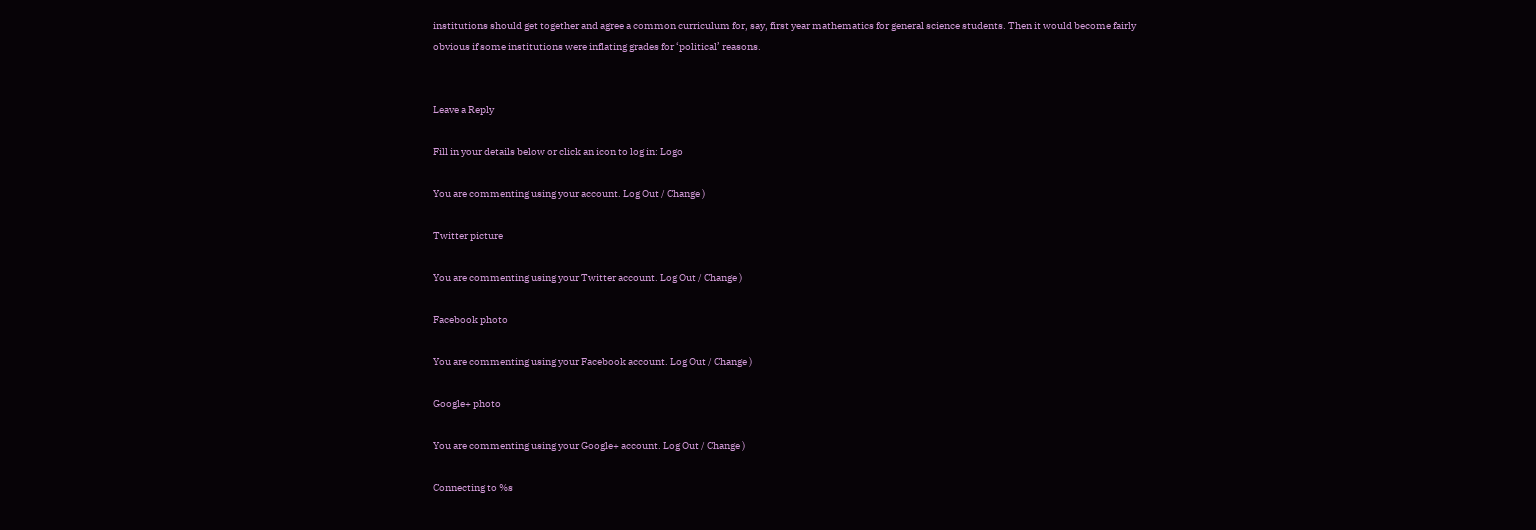institutions should get together and agree a common curriculum for, say, first year mathematics for general science students. Then it would become fairly obvious if some institutions were inflating grades for ‘political’ reasons.


Leave a Reply

Fill in your details below or click an icon to log in: Logo

You are commenting using your account. Log Out / Change )

Twitter picture

You are commenting using your Twitter account. Log Out / Change )

Facebook photo

You are commenting using your Facebook account. Log Out / Change )

Google+ photo

You are commenting using your Google+ account. Log Out / Change )

Connecting to %s